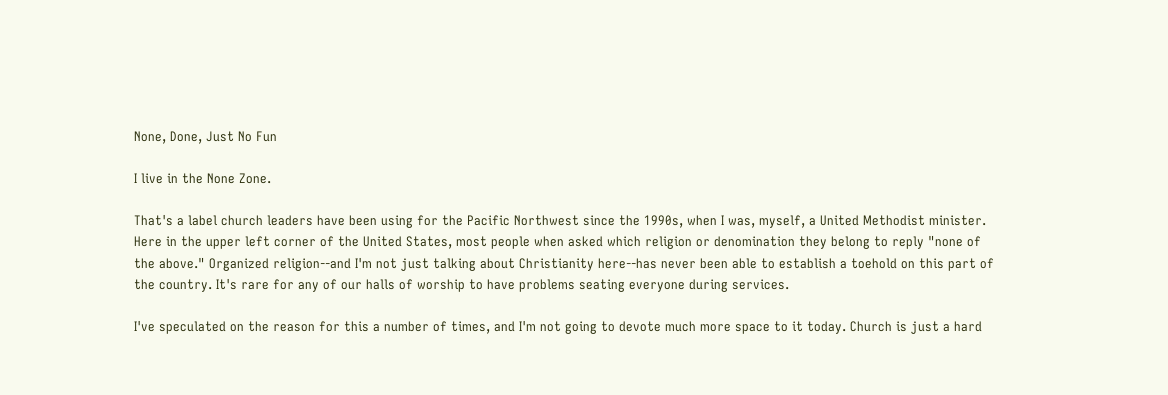None, Done, Just No Fun

I live in the None Zone.

That's a label church leaders have been using for the Pacific Northwest since the 1990s, when I was, myself, a United Methodist minister. Here in the upper left corner of the United States, most people when asked which religion or denomination they belong to reply "none of the above." Organized religion--and I'm not just talking about Christianity here--has never been able to establish a toehold on this part of the country. It's rare for any of our halls of worship to have problems seating everyone during services.

I've speculated on the reason for this a number of times, and I'm not going to devote much more space to it today. Church is just a hard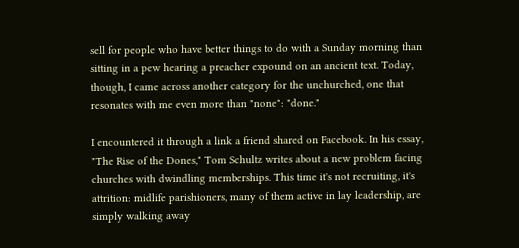sell for people who have better things to do with a Sunday morning than sitting in a pew hearing a preacher expound on an ancient text. Today, though, I came across another category for the unchurched, one that resonates with me even more than "none": "done."

I encountered it through a link a friend shared on Facebook. In his essay, "The Rise of the Dones," Tom Schultz writes about a new problem facing churches with dwindling memberships. This time it's not recruiting, it's attrition: midlife parishioners, many of them active in lay leadership, are simply walking away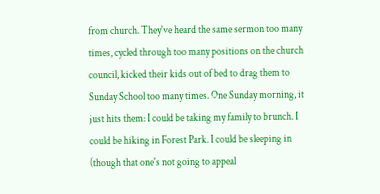from church. They've heard the same sermon too many times, cycled through too many positions on the church council, kicked their kids out of bed to drag them to Sunday School too many times. One Sunday morning, it just hits them: I could be taking my family to brunch. I could be hiking in Forest Park. I could be sleeping in (though that one's not going to appeal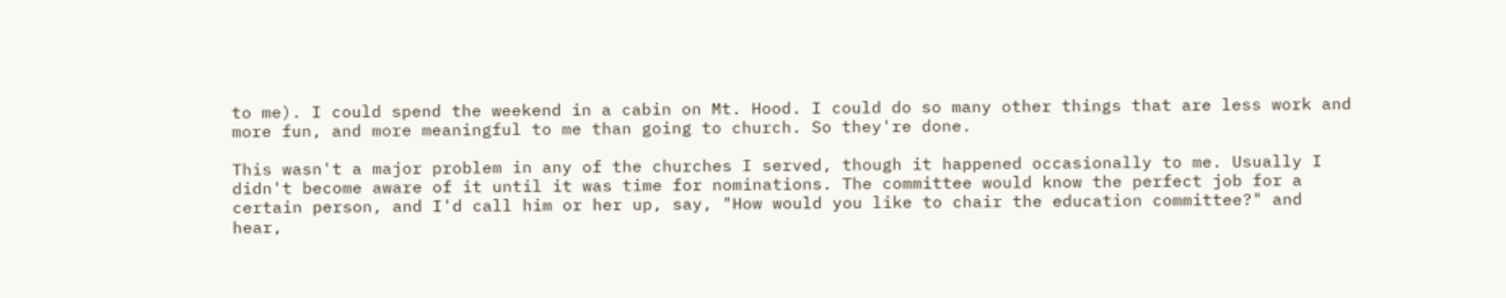to me). I could spend the weekend in a cabin on Mt. Hood. I could do so many other things that are less work and more fun, and more meaningful to me than going to church. So they're done.

This wasn't a major problem in any of the churches I served, though it happened occasionally to me. Usually I didn't become aware of it until it was time for nominations. The committee would know the perfect job for a certain person, and I'd call him or her up, say, "How would you like to chair the education committee?" and hear,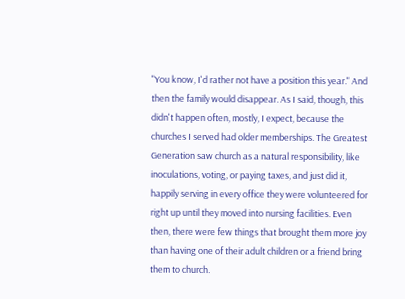"You know, I'd rather not have a position this year." And then the family would disappear. As I said, though, this didn't happen often, mostly, I expect, because the churches I served had older memberships. The Greatest Generation saw church as a natural responsibility, like inoculations, voting, or paying taxes, and just did it, happily serving in every office they were volunteered for right up until they moved into nursing facilities. Even then, there were few things that brought them more joy than having one of their adult children or a friend bring them to church.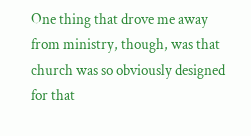One thing that drove me away from ministry, though, was that church was so obviously designed for that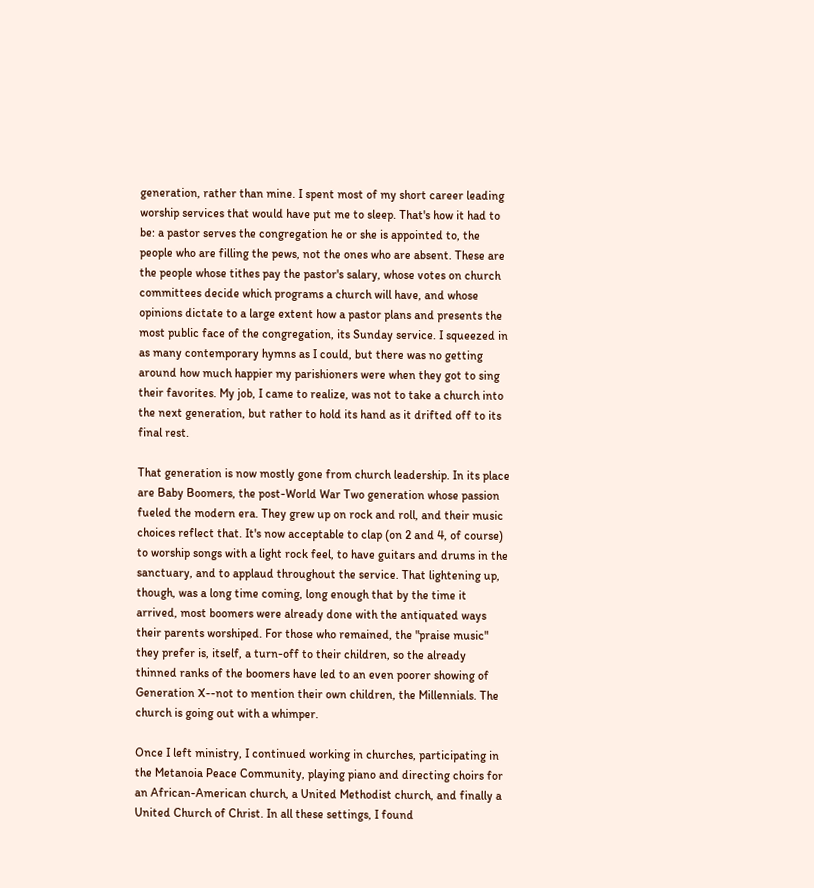generation, rather than mine. I spent most of my short career leading worship services that would have put me to sleep. That's how it had to be: a pastor serves the congregation he or she is appointed to, the people who are filling the pews, not the ones who are absent. These are the people whose tithes pay the pastor's salary, whose votes on church committees decide which programs a church will have, and whose opinions dictate to a large extent how a pastor plans and presents the most public face of the congregation, its Sunday service. I squeezed in as many contemporary hymns as I could, but there was no getting around how much happier my parishioners were when they got to sing their favorites. My job, I came to realize, was not to take a church into the next generation, but rather to hold its hand as it drifted off to its final rest.

That generation is now mostly gone from church leadership. In its place are Baby Boomers, the post-World War Two generation whose passion fueled the modern era. They grew up on rock and roll, and their music choices reflect that. It's now acceptable to clap (on 2 and 4, of course) to worship songs with a light rock feel, to have guitars and drums in the sanctuary, and to applaud throughout the service. That lightening up, though, was a long time coming, long enough that by the time it arrived, most boomers were already done with the antiquated ways their parents worshiped. For those who remained, the "praise music" they prefer is, itself, a turn-off to their children, so the already thinned ranks of the boomers have led to an even poorer showing of Generation X--not to mention their own children, the Millennials. The church is going out with a whimper.

Once I left ministry, I continued working in churches, participating in the Metanoia Peace Community, playing piano and directing choirs for an African-American church, a United Methodist church, and finally a United Church of Christ. In all these settings, I found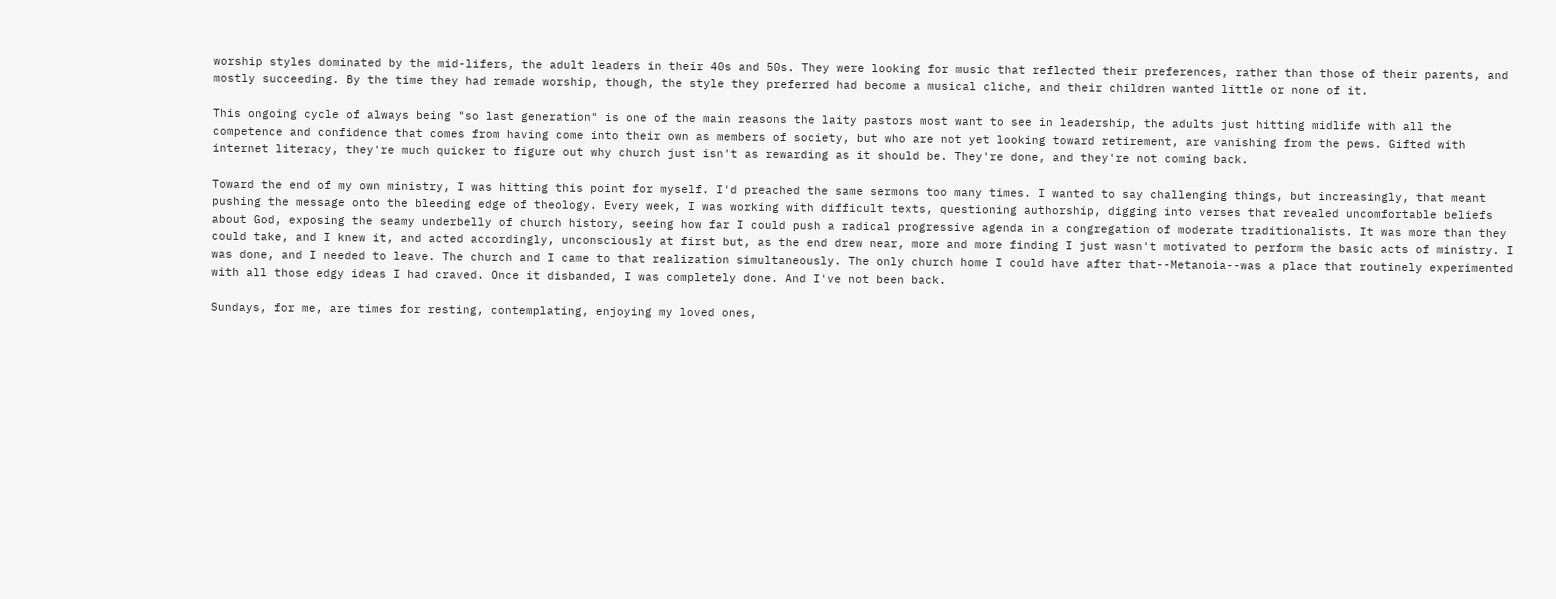worship styles dominated by the mid-lifers, the adult leaders in their 40s and 50s. They were looking for music that reflected their preferences, rather than those of their parents, and mostly succeeding. By the time they had remade worship, though, the style they preferred had become a musical cliche, and their children wanted little or none of it.

This ongoing cycle of always being "so last generation" is one of the main reasons the laity pastors most want to see in leadership, the adults just hitting midlife with all the competence and confidence that comes from having come into their own as members of society, but who are not yet looking toward retirement, are vanishing from the pews. Gifted with internet literacy, they're much quicker to figure out why church just isn't as rewarding as it should be. They're done, and they're not coming back.

Toward the end of my own ministry, I was hitting this point for myself. I'd preached the same sermons too many times. I wanted to say challenging things, but increasingly, that meant pushing the message onto the bleeding edge of theology. Every week, I was working with difficult texts, questioning authorship, digging into verses that revealed uncomfortable beliefs about God, exposing the seamy underbelly of church history, seeing how far I could push a radical progressive agenda in a congregation of moderate traditionalists. It was more than they could take, and I knew it, and acted accordingly, unconsciously at first but, as the end drew near, more and more finding I just wasn't motivated to perform the basic acts of ministry. I was done, and I needed to leave. The church and I came to that realization simultaneously. The only church home I could have after that--Metanoia--was a place that routinely experimented with all those edgy ideas I had craved. Once it disbanded, I was completely done. And I've not been back.

Sundays, for me, are times for resting, contemplating, enjoying my loved ones,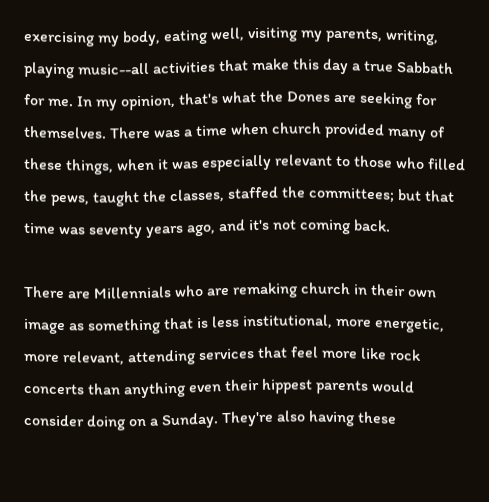exercising my body, eating well, visiting my parents, writing, playing music--all activities that make this day a true Sabbath for me. In my opinion, that's what the Dones are seeking for themselves. There was a time when church provided many of these things, when it was especially relevant to those who filled the pews, taught the classes, staffed the committees; but that time was seventy years ago, and it's not coming back.

There are Millennials who are remaking church in their own image as something that is less institutional, more energetic, more relevant, attending services that feel more like rock concerts than anything even their hippest parents would consider doing on a Sunday. They're also having these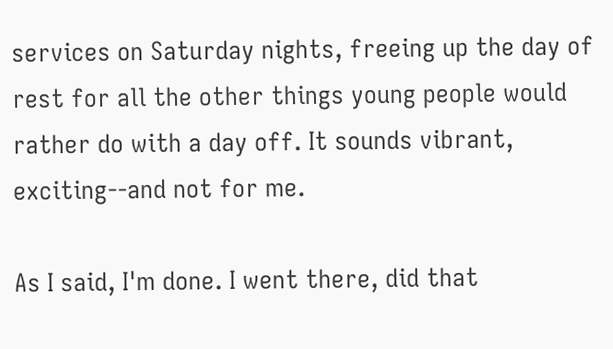services on Saturday nights, freeing up the day of rest for all the other things young people would rather do with a day off. It sounds vibrant, exciting--and not for me.

As I said, I'm done. I went there, did that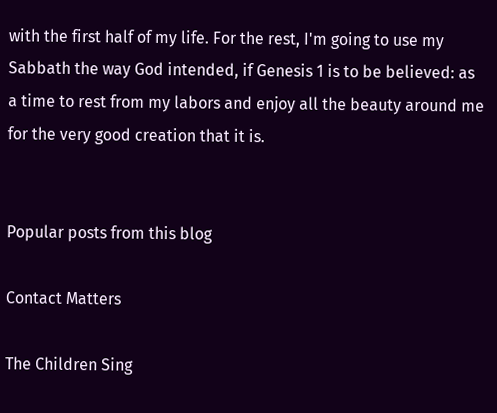with the first half of my life. For the rest, I'm going to use my Sabbath the way God intended, if Genesis 1 is to be believed: as a time to rest from my labors and enjoy all the beauty around me for the very good creation that it is.


Popular posts from this blog

Contact Matters

The Children Sing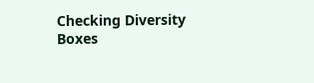Checking Diversity Boxes